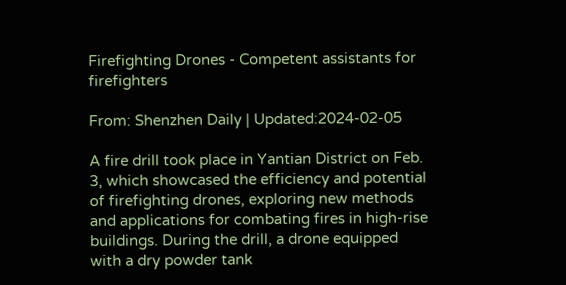Firefighting Drones - Competent assistants for firefighters

From: Shenzhen Daily | Updated:2024-02-05

A fire drill took place in Yantian District on Feb. 3, which showcased the efficiency and potential of firefighting drones, exploring new methods and applications for combating fires in high-rise buildings. During the drill, a drone equipped with a dry powder tank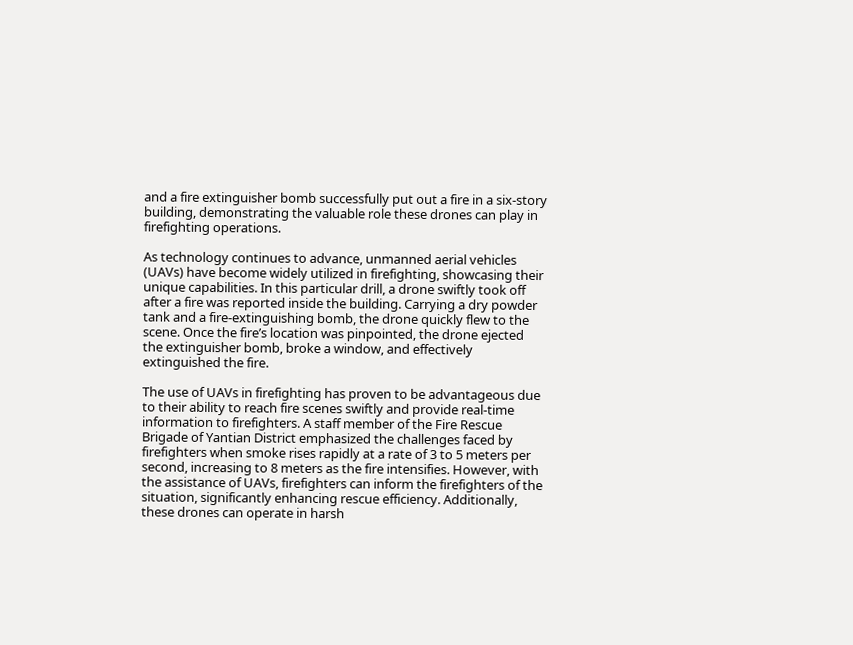and a fire extinguisher bomb successfully put out a fire in a six-story building, demonstrating the valuable role these drones can play in firefighting operations.

As technology continues to advance, unmanned aerial vehicles (UAVs) have become widely utilized in firefighting, showcasing their unique capabilities. In this particular drill, a drone swiftly took off after a fire was reported inside the building. Carrying a dry powder tank and a fire-extinguishing bomb, the drone quickly flew to the scene. Once the fire’s location was pinpointed, the drone ejected the extinguisher bomb, broke a window, and effectively extinguished the fire.

The use of UAVs in firefighting has proven to be advantageous due to their ability to reach fire scenes swiftly and provide real-time information to firefighters. A staff member of the Fire Rescue Brigade of Yantian District emphasized the challenges faced by firefighters when smoke rises rapidly at a rate of 3 to 5 meters per second, increasing to 8 meters as the fire intensifies. However, with the assistance of UAVs, firefighters can inform the firefighters of the situation, significantly enhancing rescue efficiency. Additionally, these drones can operate in harsh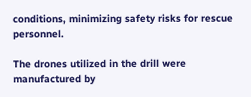conditions, minimizing safety risks for rescue personnel.

The drones utilized in the drill were manufactured by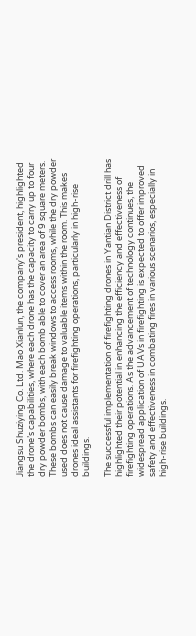Jiangsu Shuziying Co. Ltd. Mao Xianlun, the company's president, highlighted the drone’s capabilities, where each drone has the capacity to carry up to four dry powder bombs, with each bomb able to cover an area of 9 square meters. These bombs can easily break windows to access rooms, while the dry powder used does not cause damage to valuable items within the room. This makes drones ideal assistants for firefighting operations, particularly in high-rise buildings.

The successful implementation of firefighting drones in Yantian District drill has highlighted their potential in enhancing the efficiency and effectiveness of firefighting operations. As the advancement of technology continues, the widespread application of UAVs in firefighting is expected to offer improved safety and effectiveness in combating fires in various scenarios, especially in high-rise buildings.